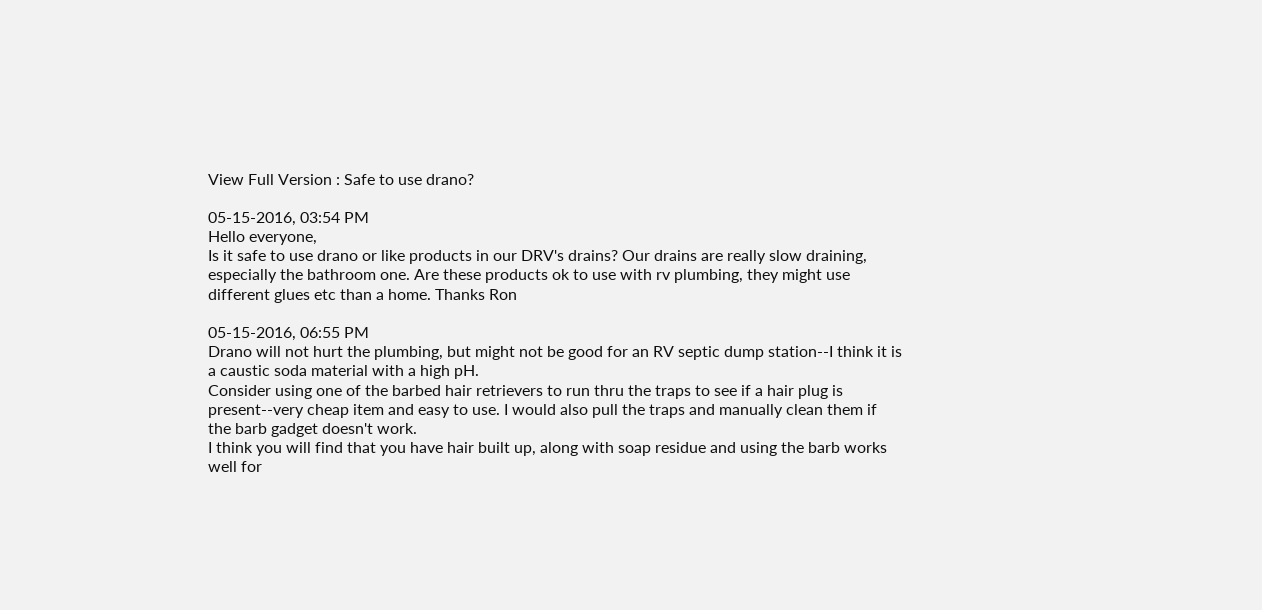View Full Version : Safe to use drano?

05-15-2016, 03:54 PM
Hello everyone,
Is it safe to use drano or like products in our DRV's drains? Our drains are really slow draining, especially the bathroom one. Are these products ok to use with rv plumbing, they might use different glues etc than a home. Thanks Ron

05-15-2016, 06:55 PM
Drano will not hurt the plumbing, but might not be good for an RV septic dump station--I think it is a caustic soda material with a high pH.
Consider using one of the barbed hair retrievers to run thru the traps to see if a hair plug is present--very cheap item and easy to use. I would also pull the traps and manually clean them if the barb gadget doesn't work.
I think you will find that you have hair built up, along with soap residue and using the barb works well for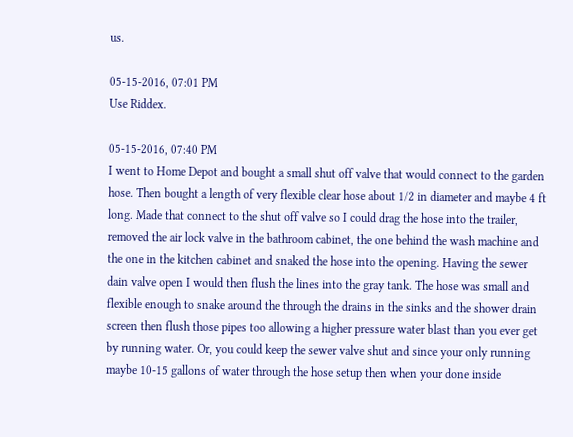us.

05-15-2016, 07:01 PM
Use Riddex.

05-15-2016, 07:40 PM
I went to Home Depot and bought a small shut off valve that would connect to the garden hose. Then bought a length of very flexible clear hose about 1/2 in diameter and maybe 4 ft long. Made that connect to the shut off valve so I could drag the hose into the trailer, removed the air lock valve in the bathroom cabinet, the one behind the wash machine and the one in the kitchen cabinet and snaked the hose into the opening. Having the sewer dain valve open I would then flush the lines into the gray tank. The hose was small and flexible enough to snake around the through the drains in the sinks and the shower drain screen then flush those pipes too allowing a higher pressure water blast than you ever get by running water. Or, you could keep the sewer valve shut and since your only running maybe 10-15 gallons of water through the hose setup then when your done inside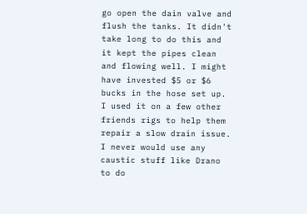go open the dain valve and flush the tanks. It didn't take long to do this and it kept the pipes clean and flowing well. I might have invested $5 or $6 bucks in the hose set up. I used it on a few other friends rigs to help them repair a slow drain issue. I never would use any caustic stuff like Drano to do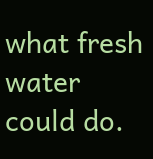what fresh water could do.